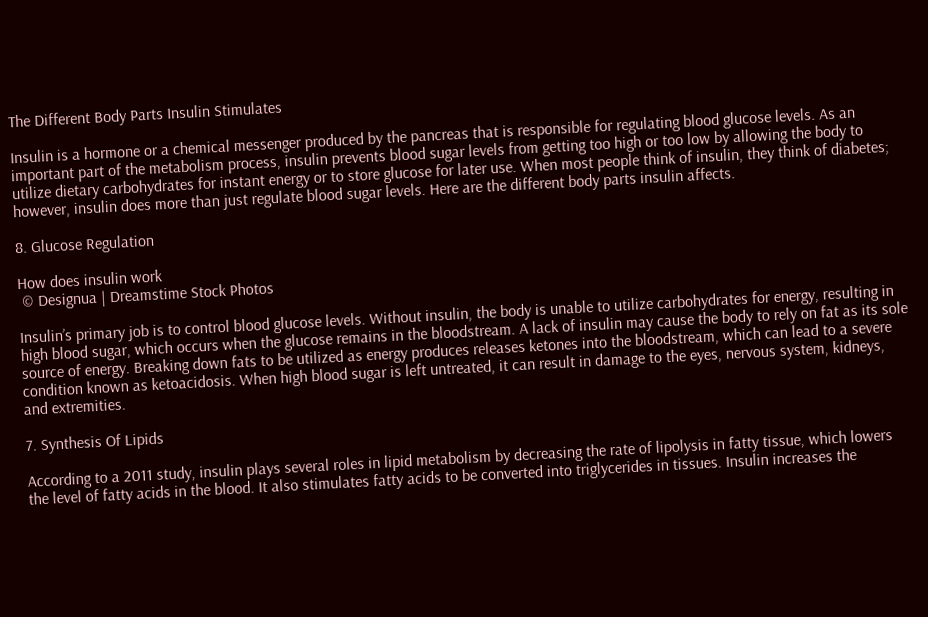The Different Body Parts Insulin Stimulates

Insulin is a hormone or a chemical messenger produced by the pancreas that is responsible for regulating blood glucose levels. As an important part of the metabolism process, insulin prevents blood sugar levels from getting too high or too low by allowing the body to utilize dietary carbohydrates for instant energy or to store glucose for later use. When most people think of insulin, they think of diabetes; however, insulin does more than just regulate blood sugar levels. Here are the different body parts insulin affects.

8. Glucose Regulation

How does insulin work
 © Designua | Dreamstime Stock Photos

Insulin’s primary job is to control blood glucose levels. Without insulin, the body is unable to utilize carbohydrates for energy, resulting in high blood sugar, which occurs when the glucose remains in the bloodstream. A lack of insulin may cause the body to rely on fat as its sole source of energy. Breaking down fats to be utilized as energy produces releases ketones into the bloodstream, which can lead to a severe condition known as ketoacidosis. When high blood sugar is left untreated, it can result in damage to the eyes, nervous system, kidneys, and extremities.

7. Synthesis Of Lipids

According to a 2011 study, insulin plays several roles in lipid metabolism by decreasing the rate of lipolysis in fatty tissue, which lowers the level of fatty acids in the blood. It also stimulates fatty acids to be converted into triglycerides in tissues. Insulin increases the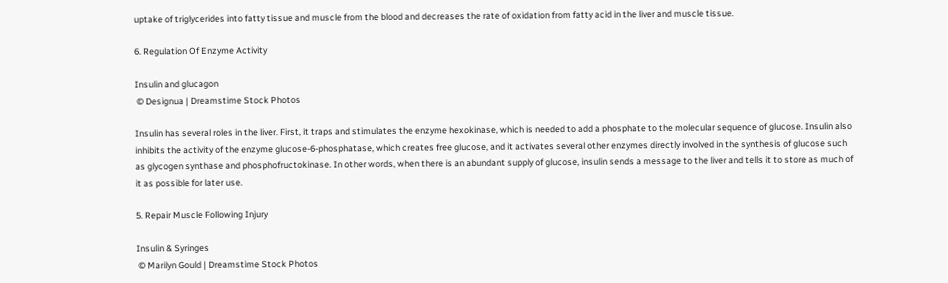uptake of triglycerides into fatty tissue and muscle from the blood and decreases the rate of oxidation from fatty acid in the liver and muscle tissue.

6. Regulation Of Enzyme Activity

Insulin and glucagon
 © Designua | Dreamstime Stock Photos

Insulin has several roles in the liver. First, it traps and stimulates the enzyme hexokinase, which is needed to add a phosphate to the molecular sequence of glucose. Insulin also inhibits the activity of the enzyme glucose-6-phosphatase, which creates free glucose, and it activates several other enzymes directly involved in the synthesis of glucose such as glycogen synthase and phosphofructokinase. In other words, when there is an abundant supply of glucose, insulin sends a message to the liver and tells it to store as much of it as possible for later use.

5. Repair Muscle Following Injury

Insulin & Syringes
 © Marilyn Gould | Dreamstime Stock Photos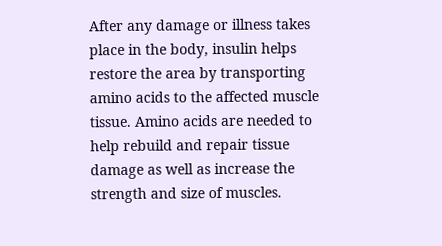After any damage or illness takes place in the body, insulin helps restore the area by transporting amino acids to the affected muscle tissue. Amino acids are needed to help rebuild and repair tissue damage as well as increase the strength and size of muscles.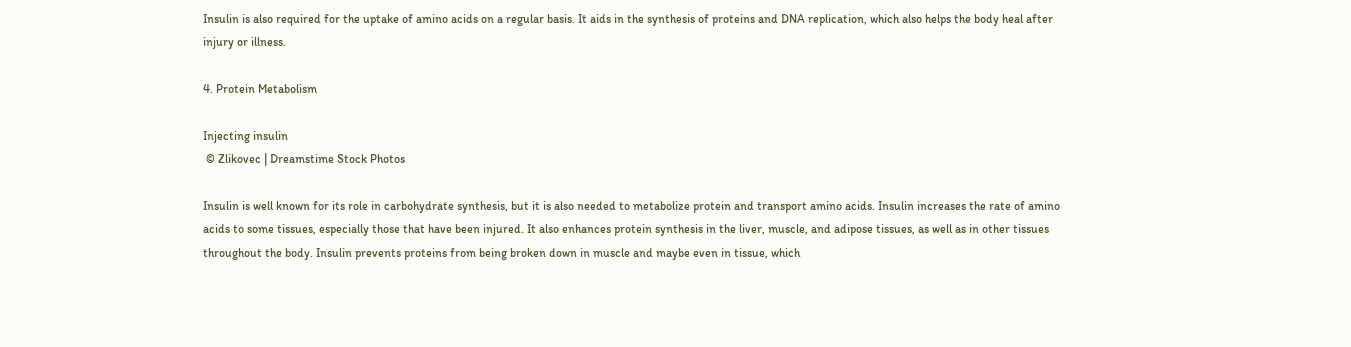Insulin is also required for the uptake of amino acids on a regular basis. It aids in the synthesis of proteins and DNA replication, which also helps the body heal after injury or illness.

4. Protein Metabolism

Injecting insulin
 © Zlikovec | Dreamstime Stock Photos

Insulin is well known for its role in carbohydrate synthesis, but it is also needed to metabolize protein and transport amino acids. Insulin increases the rate of amino acids to some tissues, especially those that have been injured. It also enhances protein synthesis in the liver, muscle, and adipose tissues, as well as in other tissues throughout the body. Insulin prevents proteins from being broken down in muscle and maybe even in tissue, which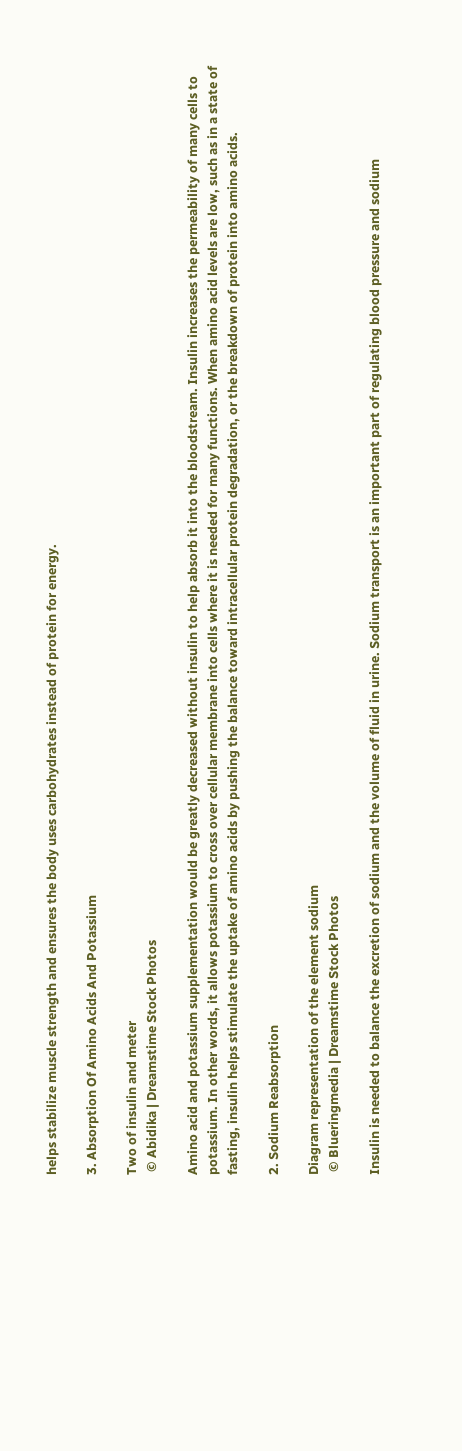helps stabilize muscle strength and ensures the body uses carbohydrates instead of protein for energy.

3. Absorption Of Amino Acids And Potassium

Two of insulin and meter
 © Abidika | Dreamstime Stock Photos

Amino acid and potassium supplementation would be greatly decreased without insulin to help absorb it into the bloodstream. Insulin increases the permeability of many cells to potassium. In other words, it allows potassium to cross over cellular membrane into cells where it is needed for many functions. When amino acid levels are low, such as in a state of fasting, insulin helps stimulate the uptake of amino acids by pushing the balance toward intracellular protein degradation, or the breakdown of protein into amino acids.

2. Sodium Reabsorption

Diagram representation of the element sodium
 © Blueringmedia | Dreamstime Stock Photos

Insulin is needed to balance the excretion of sodium and the volume of fluid in urine. Sodium transport is an important part of regulating blood pressure and sodium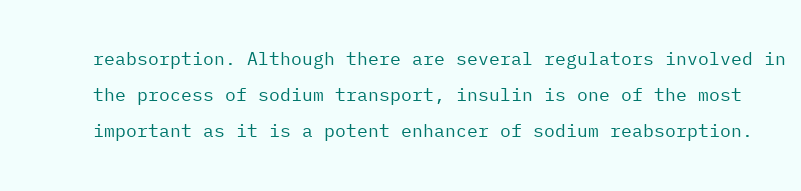reabsorption. Although there are several regulators involved in the process of sodium transport, insulin is one of the most important as it is a potent enhancer of sodium reabsorption.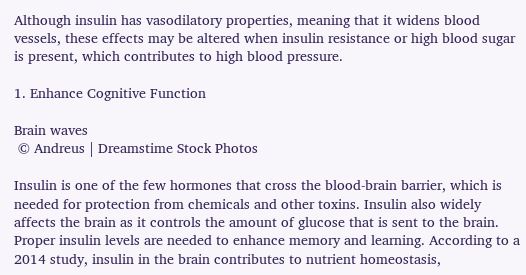Although insulin has vasodilatory properties, meaning that it widens blood vessels, these effects may be altered when insulin resistance or high blood sugar is present, which contributes to high blood pressure.

1. Enhance Cognitive Function

Brain waves
 © Andreus | Dreamstime Stock Photos

Insulin is one of the few hormones that cross the blood-brain barrier, which is needed for protection from chemicals and other toxins. Insulin also widely affects the brain as it controls the amount of glucose that is sent to the brain. Proper insulin levels are needed to enhance memory and learning. According to a 2014 study, insulin in the brain contributes to nutrient homeostasis,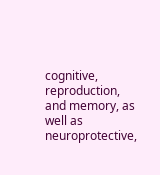cognitive, reproduction, and memory, as well as neuroprotective,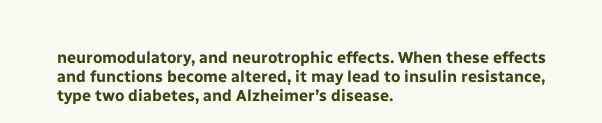neuromodulatory, and neurotrophic effects. When these effects and functions become altered, it may lead to insulin resistance, type two diabetes, and Alzheimer’s disease.